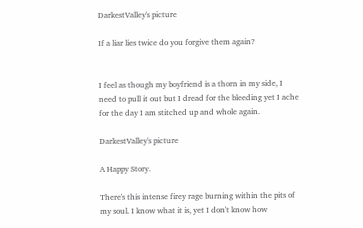DarkestValley's picture

If a liar lies twice do you forgive them again?


I feel as though my boyfriend is a thorn in my side, I need to pull it out but I dread for the bleeding yet I ache for the day I am stitched up and whole again.

DarkestValley's picture

A Happy Story.

There's this intense firey rage burning within the pits of my soul. I know what it is, yet I don't know how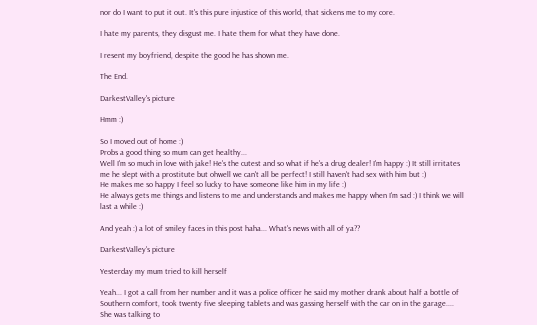nor do I want to put it out. It's this pure injustice of this world, that sickens me to my core.

I hate my parents, they disgust me. I hate them for what they have done.

I resent my boyfriend, despite the good he has shown me.

The End.

DarkestValley's picture

Hmm :)

So I moved out of home :)
Probs a good thing so mum can get healthy...
Well I'm so much in love with jake! He's the cutest and so what if he's a drug dealer! I'm happy :) It still irritates me he slept with a prostitute but ohwell we can't all be perfect! I still haven't had sex with him but :)
He makes me so happy I feel so lucky to have someone like him in my life :)
He always gets me things and listens to me and understands and makes me happy when I'm sad :) I think we will last a while :)

And yeah :) a lot of smiley faces in this post haha... What's news with all of ya??

DarkestValley's picture

Yesterday my mum tried to kill herself

Yeah... I got a call from her number and it was a police officer he said my mother drank about half a bottle of Southern comfort, took twenty five sleeping tablets and was gassing herself with the car on in the garage.... She was talking to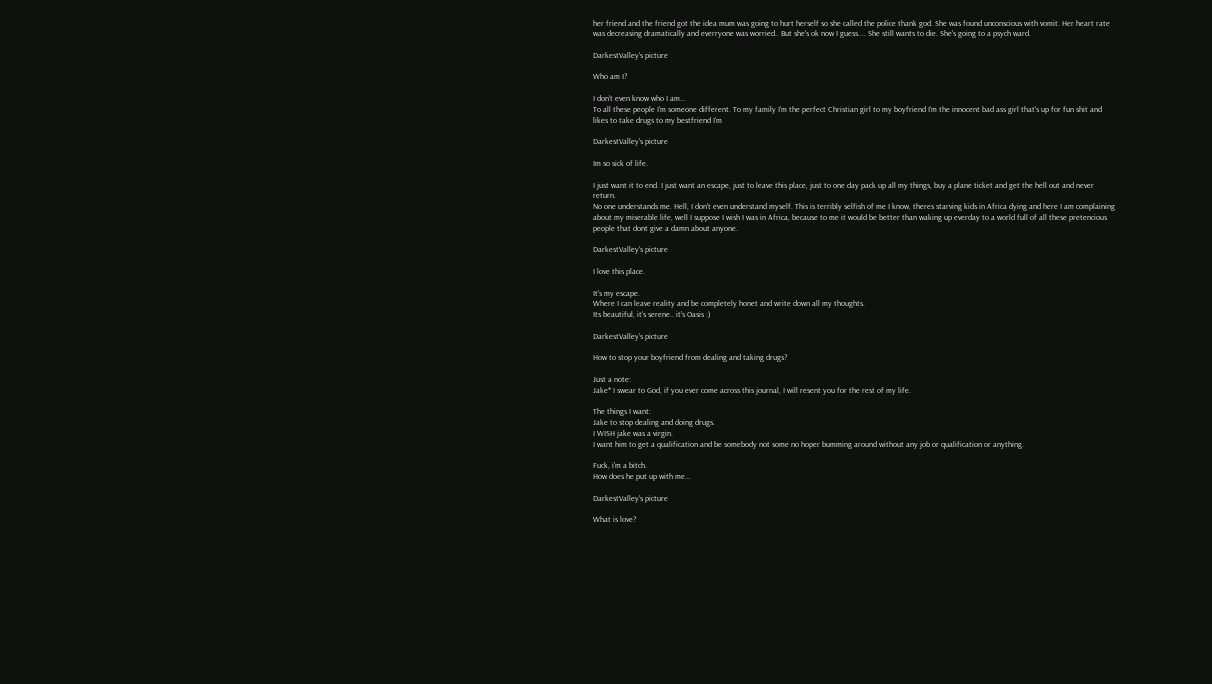her friend and the friend got the idea mum was going to hurt herself so she called the police thank god. She was found unconscious with vomit. Her heart rate was decreasing dramatically and everryone was worried.. But she's ok now I guess.... She still wants to die. She's going to a psych ward.

DarkestValley's picture

Who am I?

I don't even know who I am...
To all these people I'm someone different. To my family I'm the perfect Christian girl to my boyfriend I'm the innocent bad ass girl that's up for fun shit and likes to take drugs to my bestfriend I'm

DarkestValley's picture

Im so sick of life.

I just want it to end. I just want an escape, just to leave this place, just to one day pack up all my things, buy a plane ticket and get the hell out and never return.
No one understands me. Hell, I don't even understand myself. This is terribly selfish of me I know, theres starving kids in Africa dying and here I am complaining about my miserable life, well I suppose I wish I was in Africa, because to me it would be better than waking up everday to a world full of all these pretencious people that dont give a damn about anyone.

DarkestValley's picture

I love this place.

It's my escape.
Where I can leave reality and be completely honet and write down all my thoughts.
Its beautiful, it's serene.. it's Oasis :)

DarkestValley's picture

How to stop your boyfriend from dealing and taking drugs?

Just a note:
Jake* I swear to God, if you ever come across this journal, I will resent you for the rest of my life.

The things I want:
Jake to stop dealing and doing drugs.
I WISH jake was a virgin.
I want him to get a qualification and be somebody not some no hoper bumming around without any job or qualification or anything.

Fuck, i'm a bitch.
How does he put up with me...

DarkestValley's picture

What is love?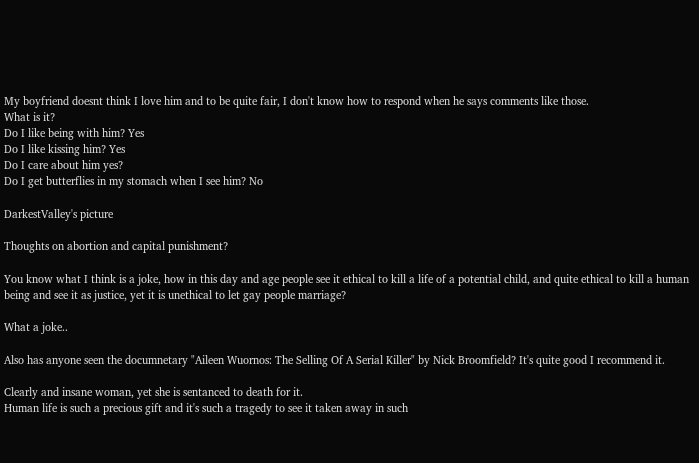My boyfriend doesnt think I love him and to be quite fair, I don't know how to respond when he says comments like those.
What is it?
Do I like being with him? Yes
Do I like kissing him? Yes
Do I care about him yes?
Do I get butterflies in my stomach when I see him? No

DarkestValley's picture

Thoughts on abortion and capital punishment?

You know what I think is a joke, how in this day and age people see it ethical to kill a life of a potential child, and quite ethical to kill a human being and see it as justice, yet it is unethical to let gay people marriage?

What a joke..

Also has anyone seen the documnetary "Aileen Wuornos: The Selling Of A Serial Killer" by Nick Broomfield? It's quite good I recommend it.

Clearly and insane woman, yet she is sentanced to death for it.
Human life is such a precious gift and it's such a tragedy to see it taken away in such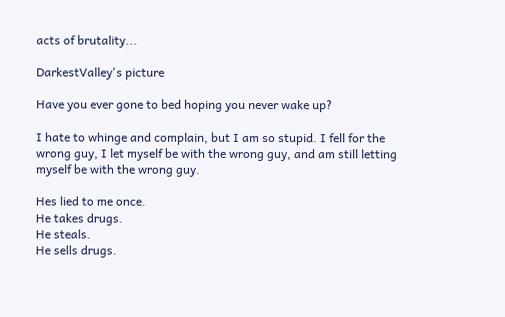acts of brutality...

DarkestValley's picture

Have you ever gone to bed hoping you never wake up?

I hate to whinge and complain, but I am so stupid. I fell for the wrong guy, I let myself be with the wrong guy, and am still letting myself be with the wrong guy.

Hes lied to me once.
He takes drugs.
He steals.
He sells drugs.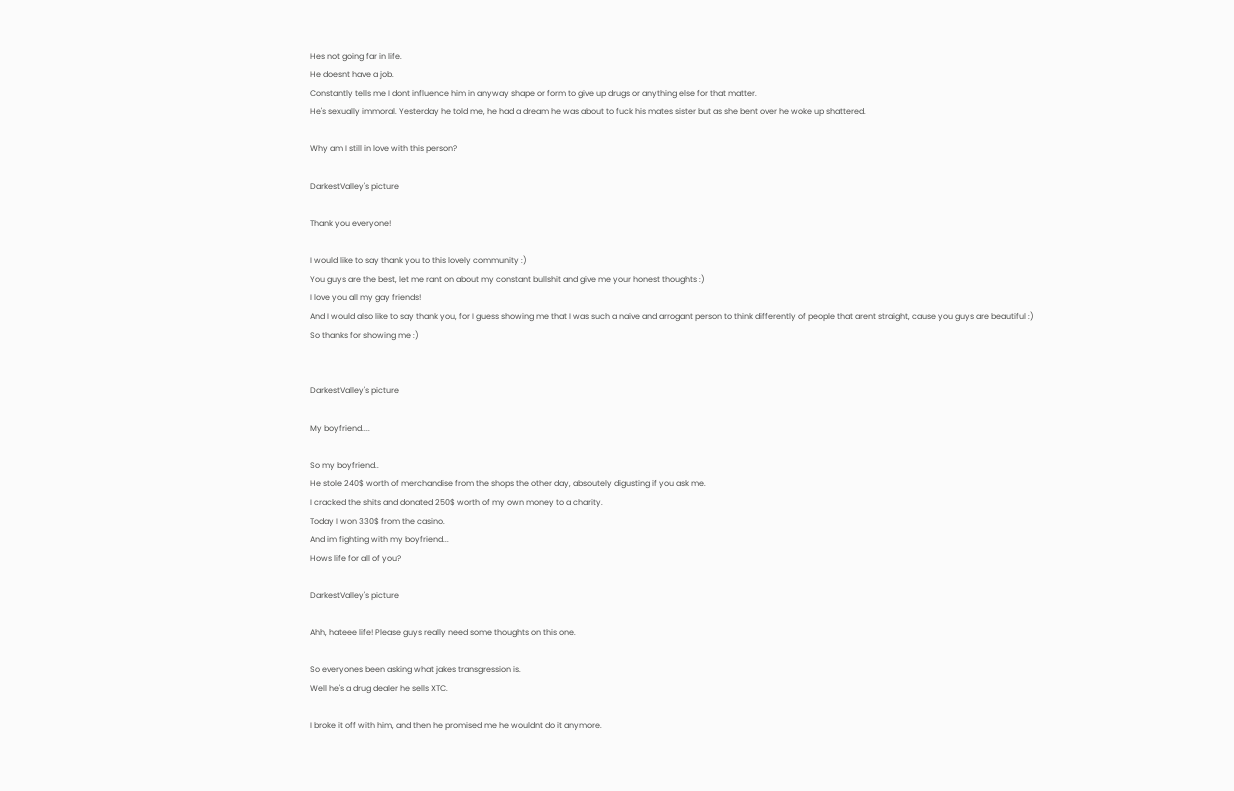Hes not going far in life.
He doesnt have a job.
Constantly tells me I dont influence him in anyway shape or form to give up drugs or anything else for that matter.
He's sexually immoral. Yesterday he told me, he had a dream he was about to fuck his mates sister but as she bent over he woke up shattered.

Why am I still in love with this person?

DarkestValley's picture

Thank you everyone!

I would like to say thank you to this lovely community :)
You guys are the best, let me rant on about my constant bullshit and give me your honest thoughts :)
I love you all my gay friends!
And I would also like to say thank you, for I guess showing me that I was such a naive and arrogant person to think differently of people that arent straight, cause you guys are beautiful :)
So thanks for showing me :)


DarkestValley's picture

My boyfriend....

So my boyfriend..
He stole 240$ worth of merchandise from the shops the other day, absoutely digusting if you ask me.
I cracked the shits and donated 250$ worth of my own money to a charity.
Today I won 330$ from the casino.
And im fighting with my boyfriend...
Hows life for all of you?

DarkestValley's picture

Ahh, hateee life! Please guys really need some thoughts on this one.

So everyones been asking what jakes transgression is.
Well he's a drug dealer he sells XTC.

I broke it off with him, and then he promised me he wouldnt do it anymore.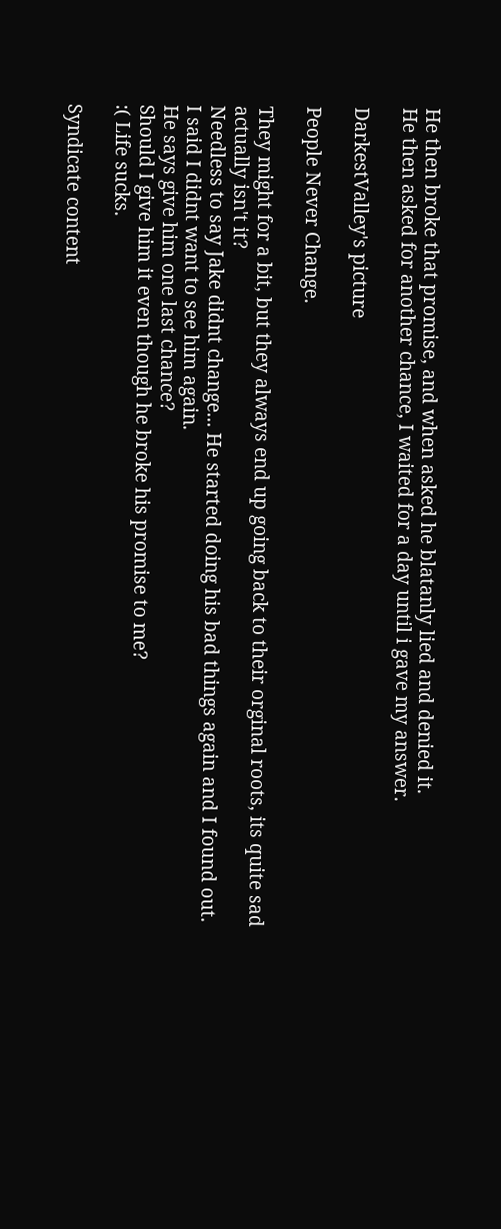He then broke that promise, and when asked he blatanly lied and denied it.
He then asked for another chance, I waited for a day until i gave my answer.

DarkestValley's picture

People Never Change.

They might for a bit, but they always end up going back to their orginal roots, its quite sad actually isn't it?
Needless to say Jake didnt change... He started doing his bad things again and I found out.
I said I didnt want to see him again.
He says give him one last chance?
Should I give him it even though he broke his promise to me?
:( Life sucks.

Syndicate content